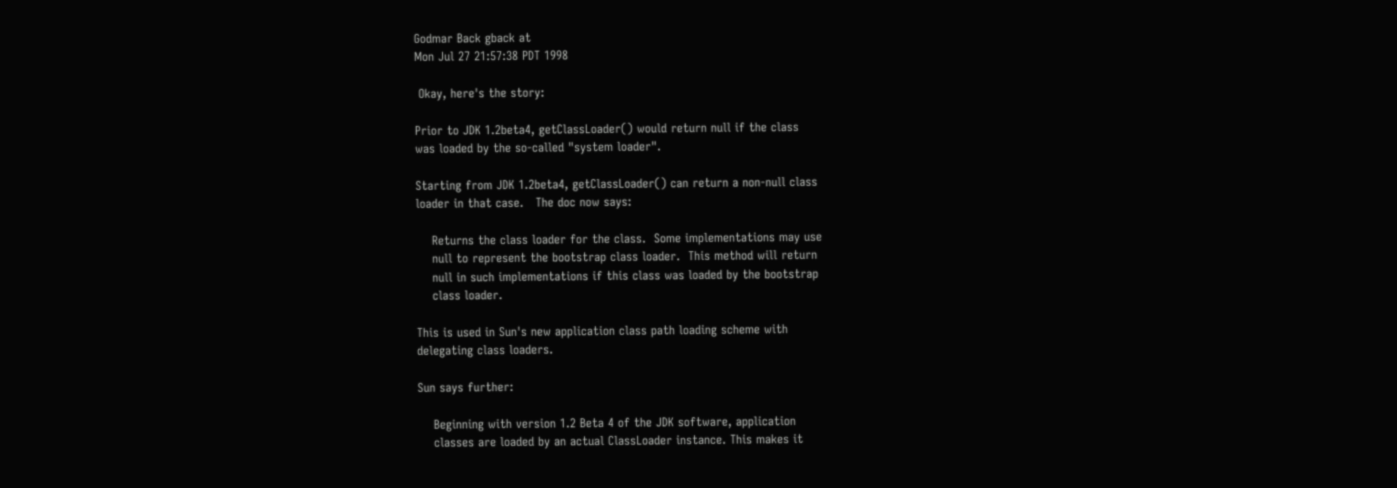Godmar Back gback at
Mon Jul 27 21:57:38 PDT 1998

 Okay, here's the story:

Prior to JDK 1.2beta4, getClassLoader() would return null if the class
was loaded by the so-called "system loader".

Starting from JDK 1.2beta4, getClassLoader() can return a non-null class
loader in that case.   The doc now says:

    Returns the class loader for the class.  Some implementations may use
    null to represent the bootstrap class loader.  This method will return
    null in such implementations if this class was loaded by the bootstrap
    class loader.

This is used in Sun's new application class path loading scheme with
delegating class loaders.

Sun says further:

    Beginning with version 1.2 Beta 4 of the JDK software, application
    classes are loaded by an actual ClassLoader instance. This makes it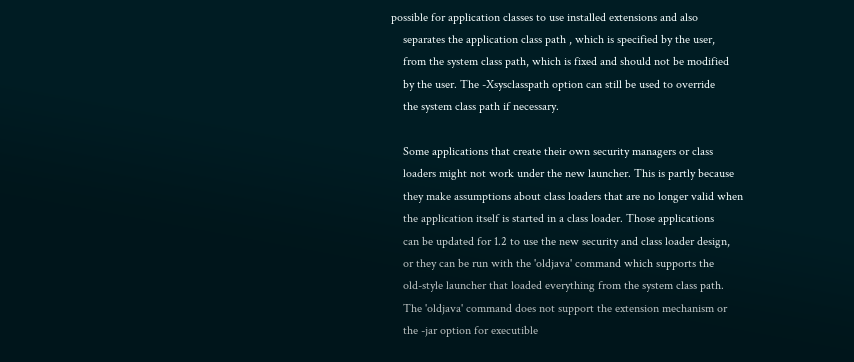possible for application classes to use installed extensions and also
    separates the application class path , which is specified by the user,
    from the system class path, which is fixed and should not be modified
    by the user. The -Xsysclasspath option can still be used to override
    the system class path if necessary.

    Some applications that create their own security managers or class
    loaders might not work under the new launcher. This is partly because
    they make assumptions about class loaders that are no longer valid when
    the application itself is started in a class loader. Those applications
    can be updated for 1.2 to use the new security and class loader design,
    or they can be run with the 'oldjava' command which supports the
    old-style launcher that loaded everything from the system class path.
    The 'oldjava' command does not support the extension mechanism or
    the -jar option for executible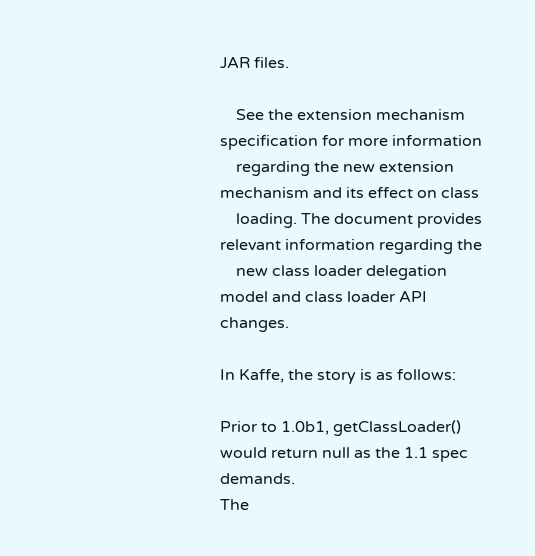JAR files.

    See the extension mechanism specification for more information
    regarding the new extension mechanism and its effect on class
    loading. The document provides relevant information regarding the
    new class loader delegation model and class loader API changes.

In Kaffe, the story is as follows:

Prior to 1.0b1, getClassLoader() would return null as the 1.1 spec demands.
The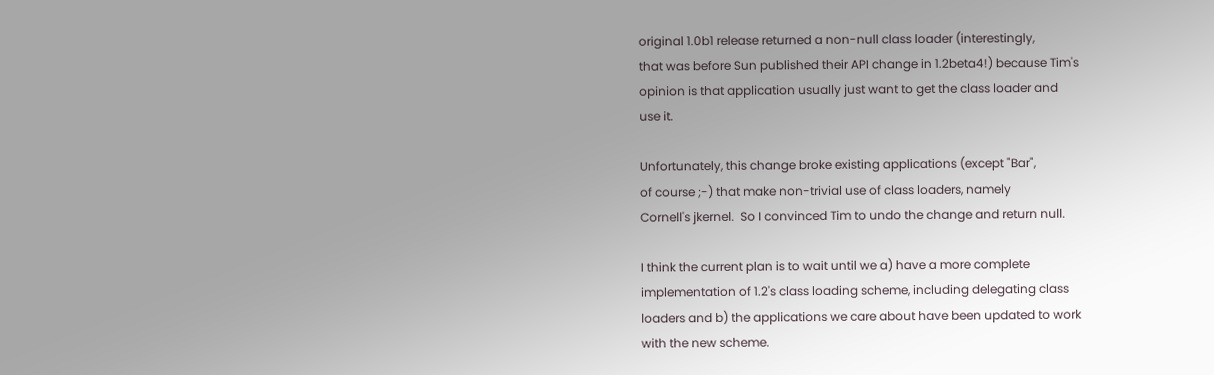original 1.0b1 release returned a non-null class loader (interestingly,
that was before Sun published their API change in 1.2beta4!) because Tim's
opinion is that application usually just want to get the class loader and
use it.

Unfortunately, this change broke existing applications (except "Bar",
of course ;-) that make non-trivial use of class loaders, namely
Cornell's jkernel.  So I convinced Tim to undo the change and return null.

I think the current plan is to wait until we a) have a more complete
implementation of 1.2's class loading scheme, including delegating class
loaders and b) the applications we care about have been updated to work
with the new scheme.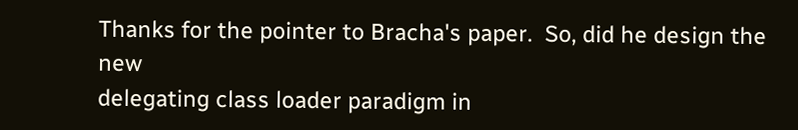Thanks for the pointer to Bracha's paper.  So, did he design the new
delegating class loader paradigm in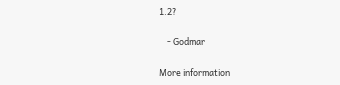1.2?

    - Godmar

More information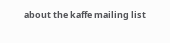about the kaffe mailing list